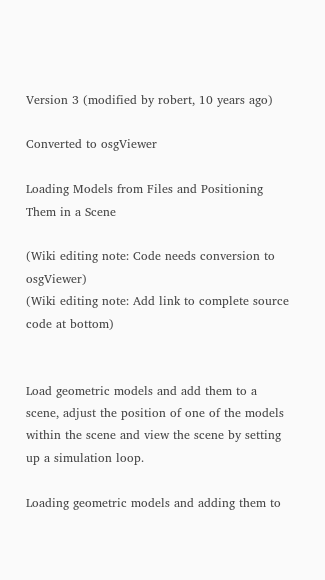Version 3 (modified by robert, 10 years ago)

Converted to osgViewer

Loading Models from Files and Positioning Them in a Scene

(Wiki editing note: Code needs conversion to osgViewer)
(Wiki editing note: Add link to complete source code at bottom)


Load geometric models and add them to a scene, adjust the position of one of the models within the scene and view the scene by setting up a simulation loop.

Loading geometric models and adding them to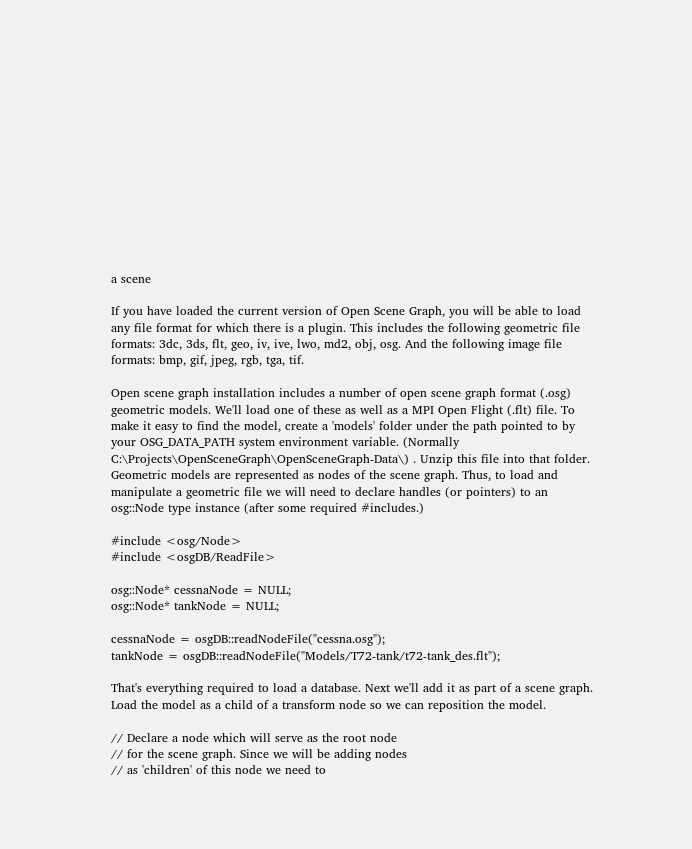a scene

If you have loaded the current version of Open Scene Graph, you will be able to load any file format for which there is a plugin. This includes the following geometric file formats: 3dc, 3ds, flt, geo, iv, ive, lwo, md2, obj, osg. And the following image file formats: bmp, gif, jpeg, rgb, tga, tif.

Open scene graph installation includes a number of open scene graph format (.osg) geometric models. We'll load one of these as well as a MPI Open Flight (.flt) file. To make it easy to find the model, create a 'models' folder under the path pointed to by your OSG_DATA_PATH system environment variable. (Normally C:\Projects\OpenSceneGraph\OpenSceneGraph-Data\) . Unzip this file into that folder.
Geometric models are represented as nodes of the scene graph. Thus, to load and manipulate a geometric file we will need to declare handles (or pointers) to an osg::Node type instance (after some required #includes.)

#include <osg/Node>
#include <osgDB/ReadFile>

osg::Node* cessnaNode = NULL;
osg::Node* tankNode = NULL;

cessnaNode = osgDB::readNodeFile("cessna.osg");
tankNode = osgDB::readNodeFile("Models/T72-tank/t72-tank_des.flt");

That's everything required to load a database. Next we'll add it as part of a scene graph. Load the model as a child of a transform node so we can reposition the model.

// Declare a node which will serve as the root node
// for the scene graph. Since we will be adding nodes
// as 'children' of this node we need to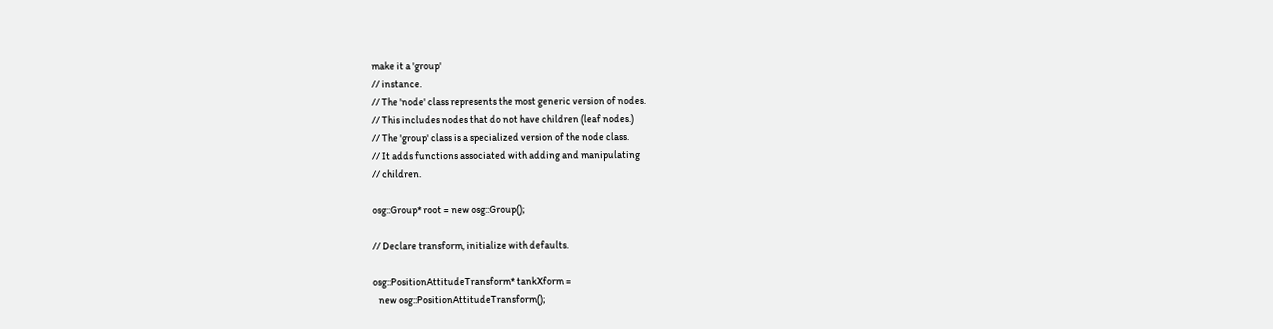make it a 'group'
// instance.
// The 'node' class represents the most generic version of nodes.
// This includes nodes that do not have children (leaf nodes.)
// The 'group' class is a specialized version of the node class.
// It adds functions associated with adding and manipulating
// children.

osg::Group* root = new osg::Group();

// Declare transform, initialize with defaults.

osg::PositionAttitudeTransform* tankXform =
   new osg::PositionAttitudeTransform();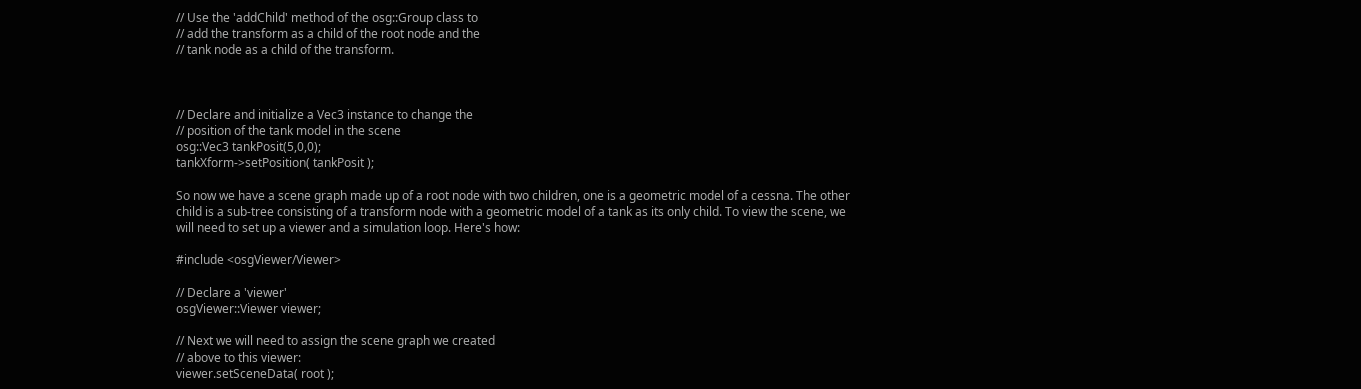// Use the 'addChild' method of the osg::Group class to
// add the transform as a child of the root node and the
// tank node as a child of the transform.



// Declare and initialize a Vec3 instance to change the
// position of the tank model in the scene
osg::Vec3 tankPosit(5,0,0);
tankXform->setPosition( tankPosit );

So now we have a scene graph made up of a root node with two children, one is a geometric model of a cessna. The other child is a sub-tree consisting of a transform node with a geometric model of a tank as its only child. To view the scene, we will need to set up a viewer and a simulation loop. Here's how:

#include <osgViewer/Viewer>

// Declare a 'viewer'
osgViewer::Viewer viewer;

// Next we will need to assign the scene graph we created
// above to this viewer:
viewer.setSceneData( root );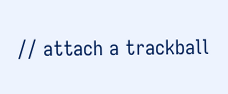// attach a trackball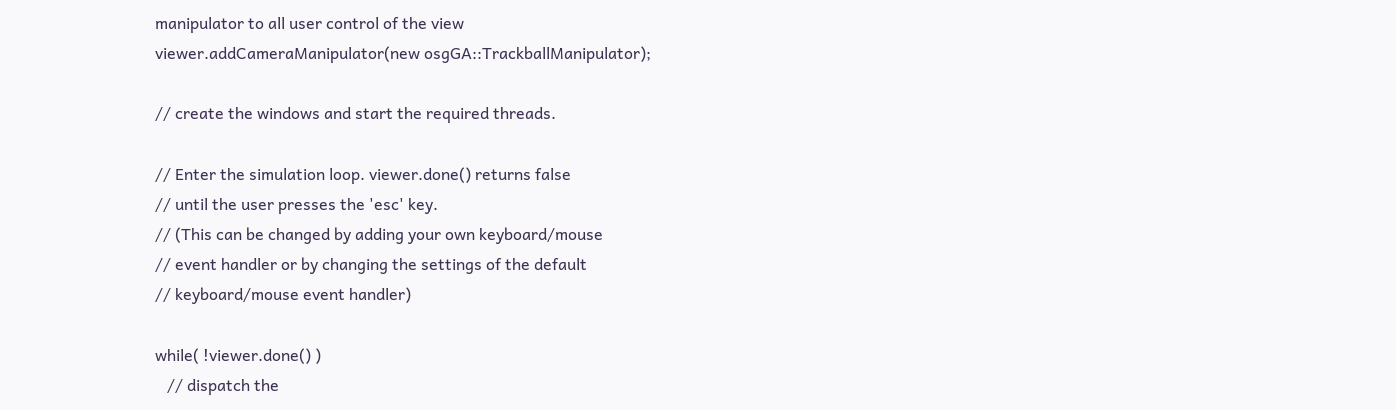manipulator to all user control of the view
viewer.addCameraManipulator(new osgGA::TrackballManipulator);

// create the windows and start the required threads.

// Enter the simulation loop. viewer.done() returns false
// until the user presses the 'esc' key.
// (This can be changed by adding your own keyboard/mouse
// event handler or by changing the settings of the default
// keyboard/mouse event handler)

while( !viewer.done() )
   // dispatch the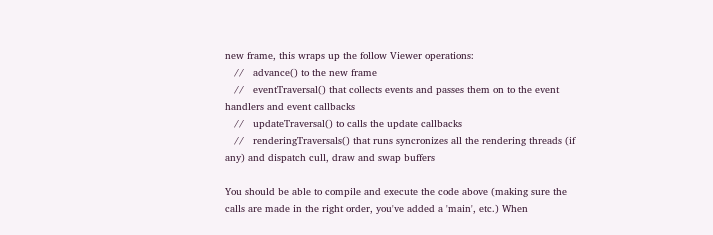new frame, this wraps up the follow Viewer operations:
   //   advance() to the new frame
   //   eventTraversal() that collects events and passes them on to the event handlers and event callbacks
   //   updateTraversal() to calls the update callbacks
   //   renderingTraversals() that runs syncronizes all the rendering threads (if any) and dispatch cull, draw and swap buffers

You should be able to compile and execute the code above (making sure the calls are made in the right order, you've added a 'main', etc.) When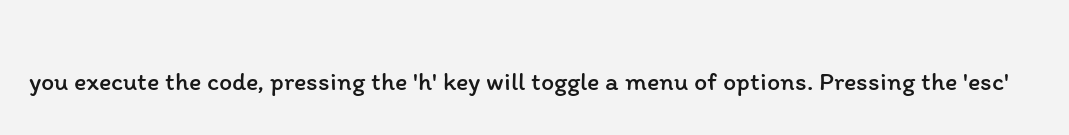you execute the code, pressing the 'h' key will toggle a menu of options. Pressing the 'esc'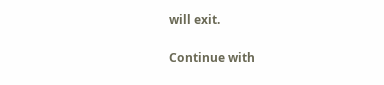will exit.

Continue with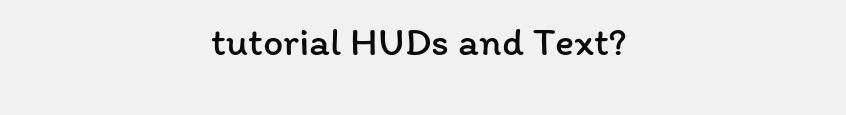tutorial HUDs and Text?